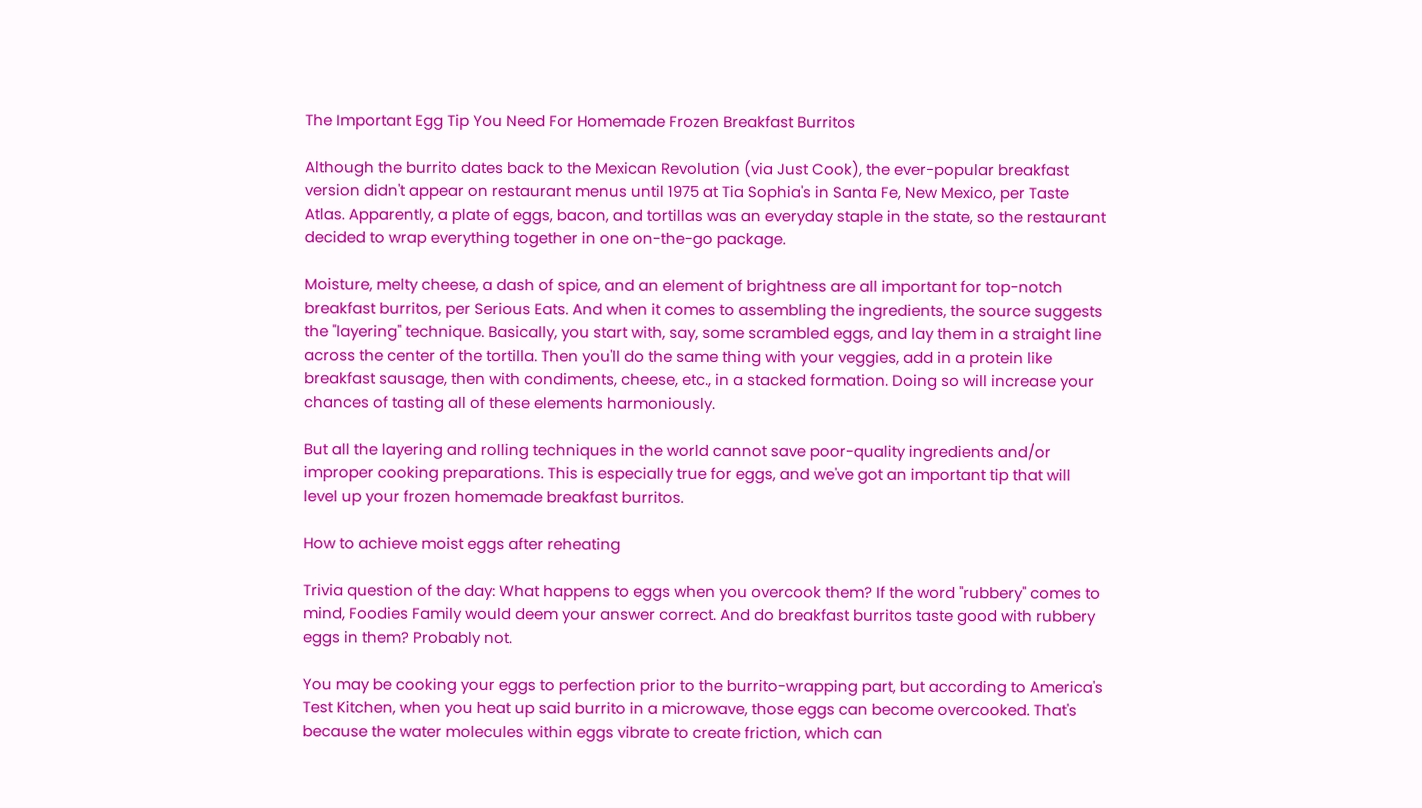The Important Egg Tip You Need For Homemade Frozen Breakfast Burritos

Although the burrito dates back to the Mexican Revolution (via Just Cook), the ever-popular breakfast version didn't appear on restaurant menus until 1975 at Tia Sophia's in Santa Fe, New Mexico, per Taste Atlas. Apparently, a plate of eggs, bacon, and tortillas was an everyday staple in the state, so the restaurant decided to wrap everything together in one on-the-go package.

Moisture, melty cheese, a dash of spice, and an element of brightness are all important for top-notch breakfast burritos, per Serious Eats. And when it comes to assembling the ingredients, the source suggests the "layering" technique. Basically, you start with, say, some scrambled eggs, and lay them in a straight line across the center of the tortilla. Then you'll do the same thing with your veggies, add in a protein like breakfast sausage, then with condiments, cheese, etc., in a stacked formation. Doing so will increase your chances of tasting all of these elements harmoniously.

But all the layering and rolling techniques in the world cannot save poor-quality ingredients and/or improper cooking preparations. This is especially true for eggs, and we've got an important tip that will level up your frozen homemade breakfast burritos.

How to achieve moist eggs after reheating

Trivia question of the day: What happens to eggs when you overcook them? If the word "rubbery" comes to mind, Foodies Family would deem your answer correct. And do breakfast burritos taste good with rubbery eggs in them? Probably not.

You may be cooking your eggs to perfection prior to the burrito-wrapping part, but according to America's Test Kitchen, when you heat up said burrito in a microwave, those eggs can become overcooked. That's because the water molecules within eggs vibrate to create friction, which can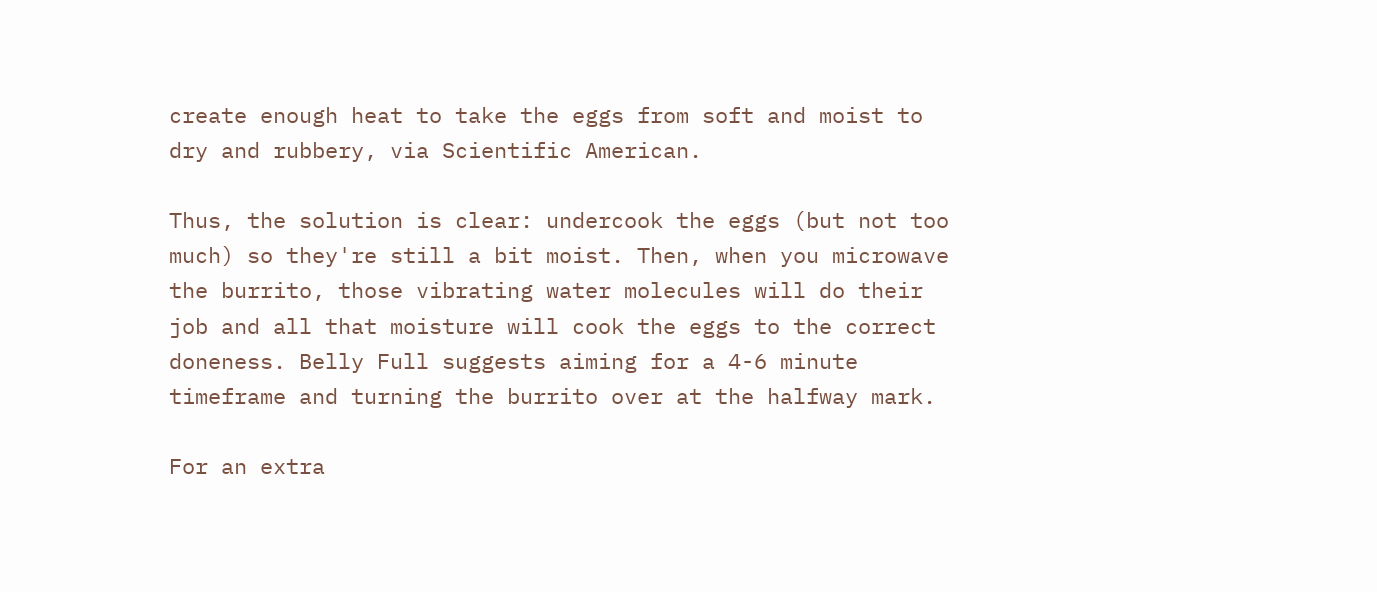create enough heat to take the eggs from soft and moist to dry and rubbery, via Scientific American.

Thus, the solution is clear: undercook the eggs (but not too much) so they're still a bit moist. Then, when you microwave the burrito, those vibrating water molecules will do their job and all that moisture will cook the eggs to the correct doneness. Belly Full suggests aiming for a 4-6 minute timeframe and turning the burrito over at the halfway mark.

For an extra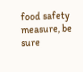food safety measure, be sure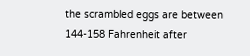the scrambled eggs are between 144-158 Fahrenheit after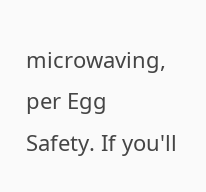microwaving, per Egg Safety. If you'll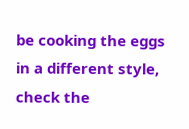be cooking the eggs in a different style, check the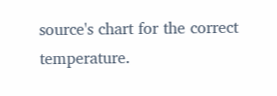source's chart for the correct temperature.